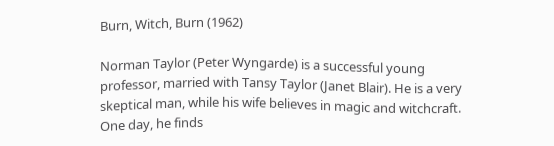Burn, Witch, Burn (1962)

Norman Taylor (Peter Wyngarde) is a successful young professor, married with Tansy Taylor (Janet Blair). He is a very skeptical man, while his wife believes in magic and witchcraft. One day, he finds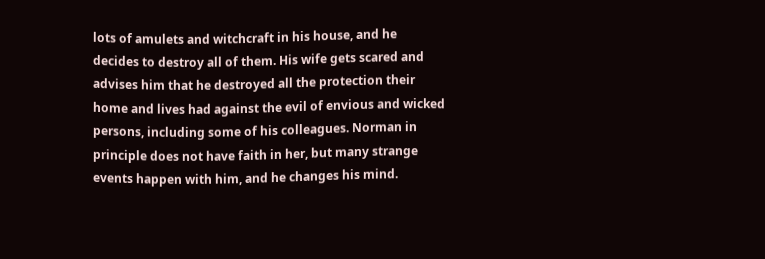lots of amulets and witchcraft in his house, and he decides to destroy all of them. His wife gets scared and advises him that he destroyed all the protection their home and lives had against the evil of envious and wicked persons, including some of his colleagues. Norman in principle does not have faith in her, but many strange events happen with him, and he changes his mind.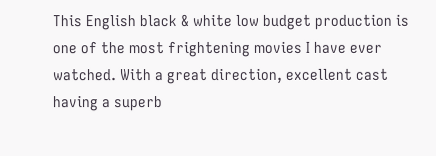This English black & white low budget production is one of the most frightening movies I have ever watched. With a great direction, excellent cast having a superb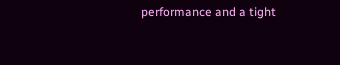performance and a tight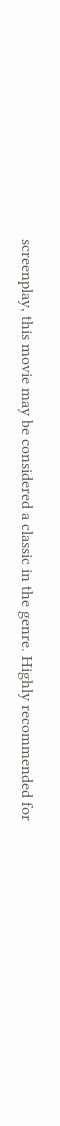screenplay, this movie may be considered a classic in the genre. Highly recommended for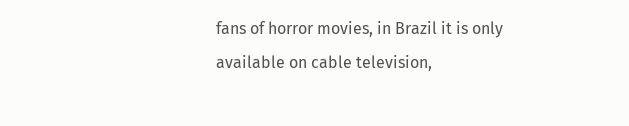fans of horror movies, in Brazil it is only available on cable television,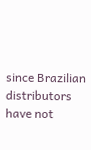since Brazilian distributors have not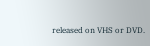released on VHS or DVD.